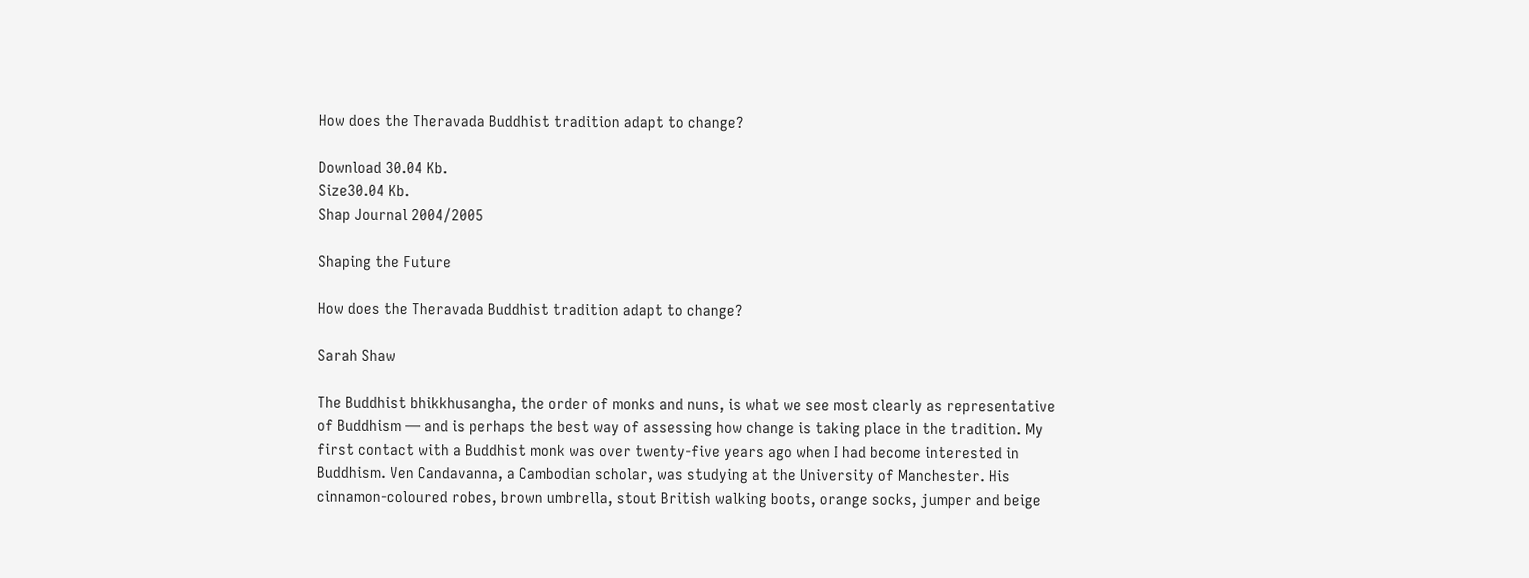How does the Theravada Buddhist tradition adapt to change?

Download 30.04 Kb.
Size30.04 Kb.
Shap Journal 2004/2005

Shaping the Future

How does the Theravada Buddhist tradition adapt to change?

Sarah Shaw

The Buddhist bhikkhusangha, the order of monks and nuns, is what we see most clearly as representative of Buddhism — and is perhaps the best way of assessing how change is taking place in the tradition. My first contact with a Buddhist monk was over twenty-five years ago when I had become interested in Buddhism. Ven Candavanna, a Cambodian scholar, was studying at the University of Manchester. His cinnamon-coloured robes, brown umbrella, stout British walking boots, orange socks, jumper and beige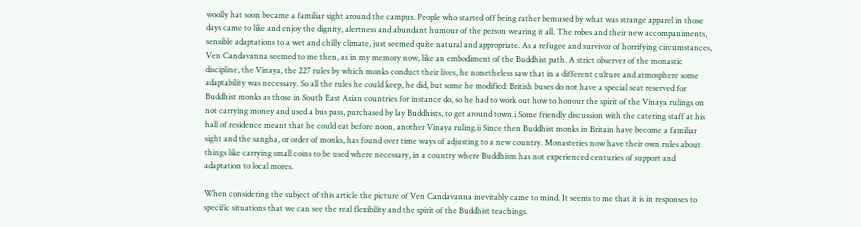woolly hat soon became a familiar sight around the campus. People who started off being rather bemused by what was strange apparel in those days came to like and enjoy the dignity, alertness and abundant humour of the person wearing it all. The robes and their new accompaniments, sensible adaptations to a wet and chilly climate, just seemed quite natural and appropriate. As a refugee and survivor of horrifying circumstances, Ven Candavanna seemed to me then, as in my memory now, like an embodiment of the Buddhist path. A strict observer of the monastic discipline, the Vinaya, the 227 rules by which monks conduct their lives, he nonetheless saw that in a different culture and atmosphere some adaptability was necessary. So all the rules he could keep, he did, but some he modified: British buses do not have a special seat reserved for Buddhist monks as those in South East Asian countries for instance do, so he had to work out how to honour the spirit of the Vinaya rulings on not carrying money and used a bus pass, purchased by lay Buddhists, to get around town.i Some friendly discussion with the catering staff at his hall of residence meant that he could eat before noon, another Vinaya ruling.ii Since then Buddhist monks in Britain have become a familiar sight and the sangha, or order of monks, has found over time ways of adjusting to a new country. Monasteries now have their own rules about things like carrying small coins to be used where necessary, in a country where Buddhism has not experienced centuries of support and adaptation to local mores.

When considering the subject of this article the picture of Ven Candavanna inevitably came to mind. It seems to me that it is in responses to specific situations that we can see the real flexibility and the spirit of the Buddhist teachings.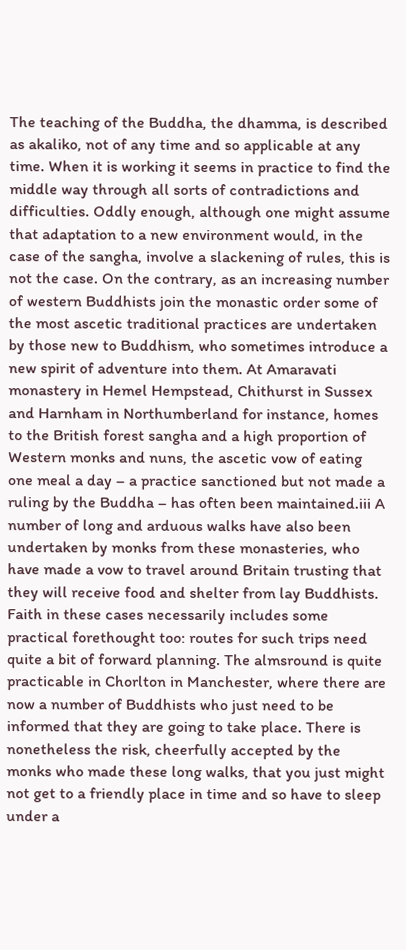The teaching of the Buddha, the dhamma, is described as akaliko, not of any time and so applicable at any time. When it is working it seems in practice to find the middle way through all sorts of contradictions and difficulties. Oddly enough, although one might assume that adaptation to a new environment would, in the case of the sangha, involve a slackening of rules, this is not the case. On the contrary, as an increasing number of western Buddhists join the monastic order some of the most ascetic traditional practices are undertaken by those new to Buddhism, who sometimes introduce a new spirit of adventure into them. At Amaravati monastery in Hemel Hempstead, Chithurst in Sussex and Harnham in Northumberland for instance, homes to the British forest sangha and a high proportion of Western monks and nuns, the ascetic vow of eating one meal a day – a practice sanctioned but not made a ruling by the Buddha – has often been maintained.iii A number of long and arduous walks have also been undertaken by monks from these monasteries, who have made a vow to travel around Britain trusting that they will receive food and shelter from lay Buddhists. Faith in these cases necessarily includes some practical forethought too: routes for such trips need quite a bit of forward planning. The almsround is quite practicable in Chorlton in Manchester, where there are now a number of Buddhists who just need to be informed that they are going to take place. There is nonetheless the risk, cheerfully accepted by the monks who made these long walks, that you just might not get to a friendly place in time and so have to sleep under a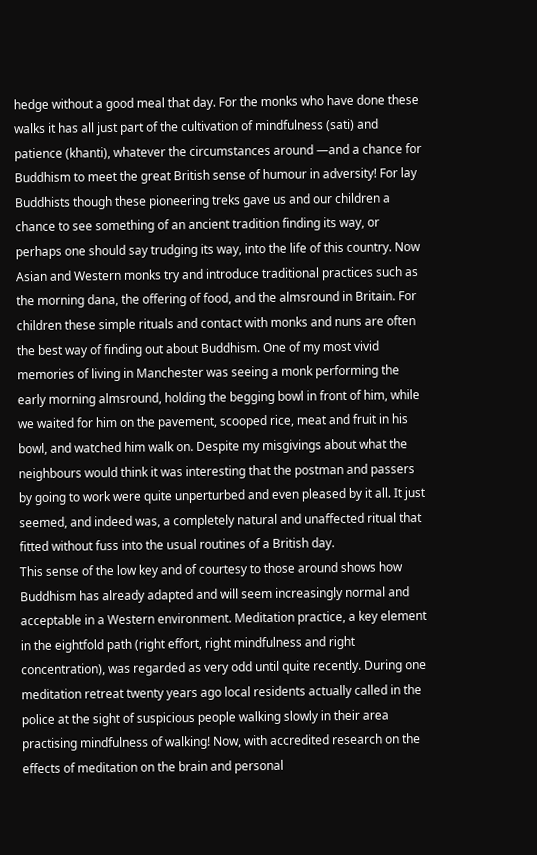hedge without a good meal that day. For the monks who have done these walks it has all just part of the cultivation of mindfulness (sati) and patience (khanti), whatever the circumstances around —and a chance for Buddhism to meet the great British sense of humour in adversity! For lay Buddhists though these pioneering treks gave us and our children a chance to see something of an ancient tradition finding its way, or perhaps one should say trudging its way, into the life of this country. Now Asian and Western monks try and introduce traditional practices such as the morning dana, the offering of food, and the almsround in Britain. For children these simple rituals and contact with monks and nuns are often the best way of finding out about Buddhism. One of my most vivid memories of living in Manchester was seeing a monk performing the early morning almsround, holding the begging bowl in front of him, while we waited for him on the pavement, scooped rice, meat and fruit in his bowl, and watched him walk on. Despite my misgivings about what the neighbours would think it was interesting that the postman and passers by going to work were quite unperturbed and even pleased by it all. It just seemed, and indeed was, a completely natural and unaffected ritual that fitted without fuss into the usual routines of a British day.
This sense of the low key and of courtesy to those around shows how Buddhism has already adapted and will seem increasingly normal and acceptable in a Western environment. Meditation practice, a key element in the eightfold path (right effort, right mindfulness and right concentration), was regarded as very odd until quite recently. During one meditation retreat twenty years ago local residents actually called in the police at the sight of suspicious people walking slowly in their area practising mindfulness of walking! Now, with accredited research on the effects of meditation on the brain and personal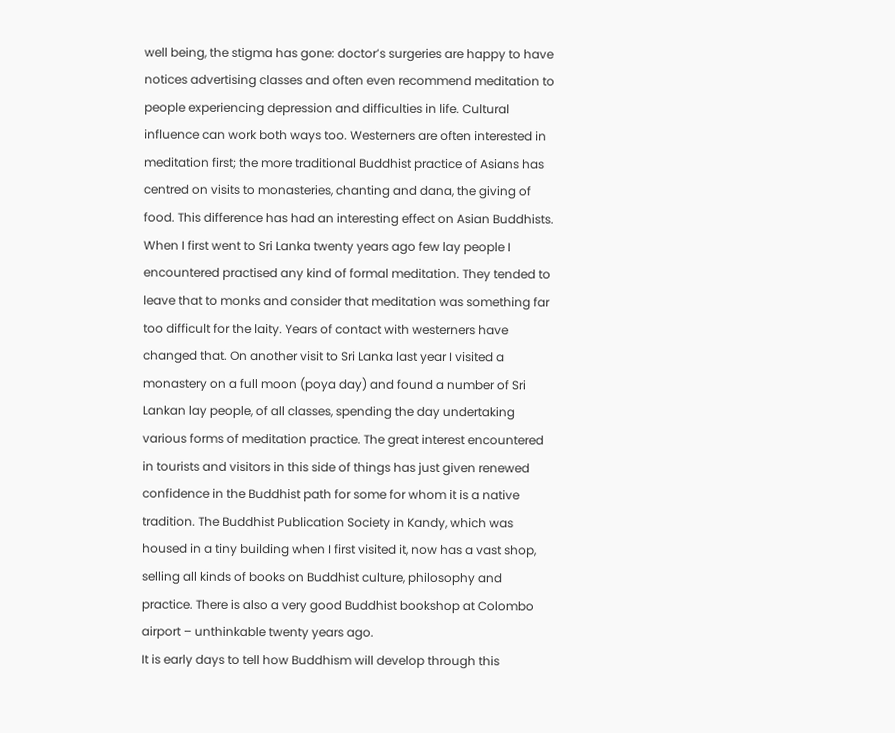well being, the stigma has gone: doctor’s surgeries are happy to have notices advertising classes and often even recommend meditation to people experiencing depression and difficulties in life. Cultural influence can work both ways too. Westerners are often interested in meditation first; the more traditional Buddhist practice of Asians has centred on visits to monasteries, chanting and dana, the giving of food. This difference has had an interesting effect on Asian Buddhists. When I first went to Sri Lanka twenty years ago few lay people I encountered practised any kind of formal meditation. They tended to leave that to monks and consider that meditation was something far too difficult for the laity. Years of contact with westerners have changed that. On another visit to Sri Lanka last year I visited a monastery on a full moon (poya day) and found a number of Sri Lankan lay people, of all classes, spending the day undertaking various forms of meditation practice. The great interest encountered in tourists and visitors in this side of things has just given renewed confidence in the Buddhist path for some for whom it is a native tradition. The Buddhist Publication Society in Kandy, which was housed in a tiny building when I first visited it, now has a vast shop, selling all kinds of books on Buddhist culture, philosophy and practice. There is also a very good Buddhist bookshop at Colombo airport – unthinkable twenty years ago.
It is early days to tell how Buddhism will develop through this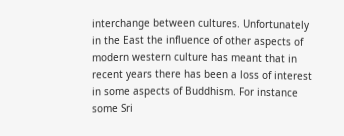interchange between cultures. Unfortunately in the East the influence of other aspects of modern western culture has meant that in recent years there has been a loss of interest in some aspects of Buddhism. For instance some Sri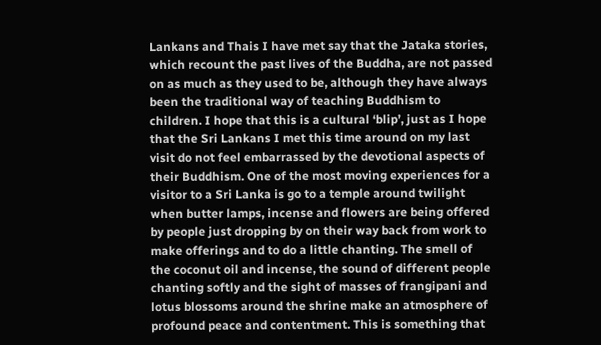Lankans and Thais I have met say that the Jataka stories, which recount the past lives of the Buddha, are not passed on as much as they used to be, although they have always been the traditional way of teaching Buddhism to children. I hope that this is a cultural ‘blip’, just as I hope that the Sri Lankans I met this time around on my last visit do not feel embarrassed by the devotional aspects of their Buddhism. One of the most moving experiences for a visitor to a Sri Lanka is go to a temple around twilight when butter lamps, incense and flowers are being offered by people just dropping by on their way back from work to make offerings and to do a little chanting. The smell of the coconut oil and incense, the sound of different people chanting softly and the sight of masses of frangipani and lotus blossoms around the shrine make an atmosphere of profound peace and contentment. This is something that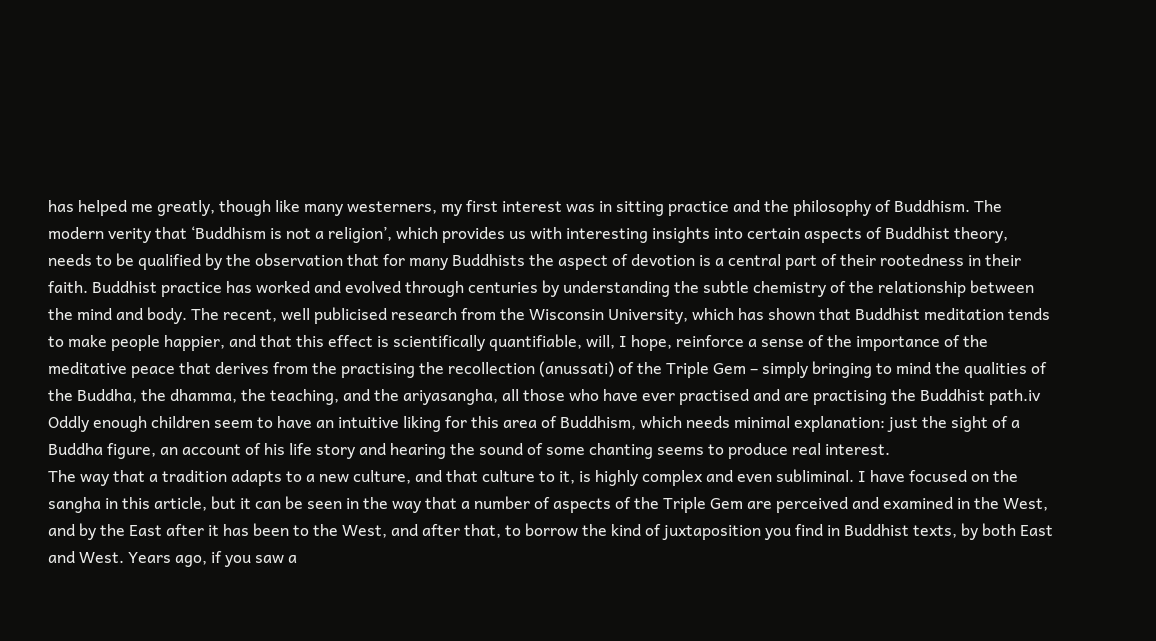has helped me greatly, though like many westerners, my first interest was in sitting practice and the philosophy of Buddhism. The modern verity that ‘Buddhism is not a religion’, which provides us with interesting insights into certain aspects of Buddhist theory, needs to be qualified by the observation that for many Buddhists the aspect of devotion is a central part of their rootedness in their faith. Buddhist practice has worked and evolved through centuries by understanding the subtle chemistry of the relationship between the mind and body. The recent, well publicised research from the Wisconsin University, which has shown that Buddhist meditation tends to make people happier, and that this effect is scientifically quantifiable, will, I hope, reinforce a sense of the importance of the meditative peace that derives from the practising the recollection (anussati) of the Triple Gem – simply bringing to mind the qualities of the Buddha, the dhamma, the teaching, and the ariyasangha, all those who have ever practised and are practising the Buddhist path.iv Oddly enough children seem to have an intuitive liking for this area of Buddhism, which needs minimal explanation: just the sight of a Buddha figure, an account of his life story and hearing the sound of some chanting seems to produce real interest.
The way that a tradition adapts to a new culture, and that culture to it, is highly complex and even subliminal. I have focused on the sangha in this article, but it can be seen in the way that a number of aspects of the Triple Gem are perceived and examined in the West, and by the East after it has been to the West, and after that, to borrow the kind of juxtaposition you find in Buddhist texts, by both East and West. Years ago, if you saw a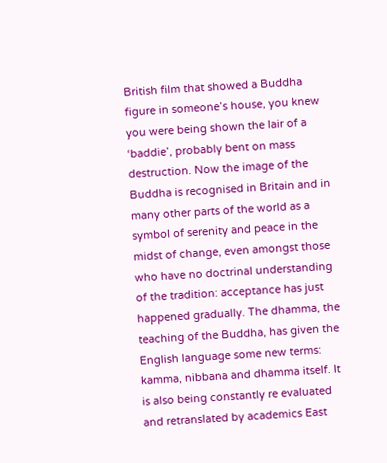British film that showed a Buddha figure in someone’s house, you knew you were being shown the lair of a ‘baddie’, probably bent on mass destruction. Now the image of the Buddha is recognised in Britain and in many other parts of the world as a symbol of serenity and peace in the midst of change, even amongst those who have no doctrinal understanding of the tradition: acceptance has just happened gradually. The dhamma, the teaching of the Buddha, has given the English language some new terms: kamma, nibbana and dhamma itself. It is also being constantly re evaluated and retranslated by academics East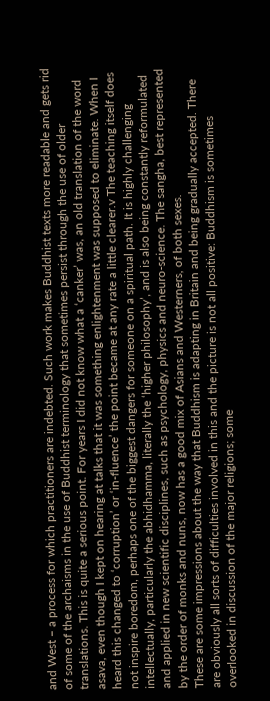and West – a process for which practitioners are indebted. Such work makes Buddhist texts more readable and gets rid of some of the archaisms in the use of Buddhist terminology that sometimes persist through the use of older translations. This is quite a serious point. For years I did not know what a ‘canker’ was, an old translation of the word asava, even though I kept on hearing at talks that it was something enlightenment was supposed to eliminate. When I heard this changed to ‘corruption’ or ‘in-fluence’ the point became at any rate a little clearer.v The teaching itself does not inspire boredom, perhaps one of the biggest dangers for someone on a spiritual path. It is highly challenging intellectually, particularly the abhidhamma, literally the ‘higher philosophy’, and is also being constantly reformulated and applied in new scientific disciplines, such as psychology, physics and neuro-science. The sangha, best represented by the order of monks and nuns, now has a good mix of Asians and Westerners, of both sexes.
These are some impressions about the way that Buddhism is adapting in Britain and being gradually accepted. There are obviously all sorts of difficulties involved in this and the picture is not all positive: Buddhism is sometimes overlooked in discussion of the major religions; some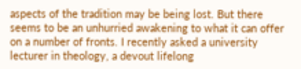aspects of the tradition may be being lost. But there seems to be an unhurried awakening to what it can offer on a number of fronts. I recently asked a university lecturer in theology, a devout lifelong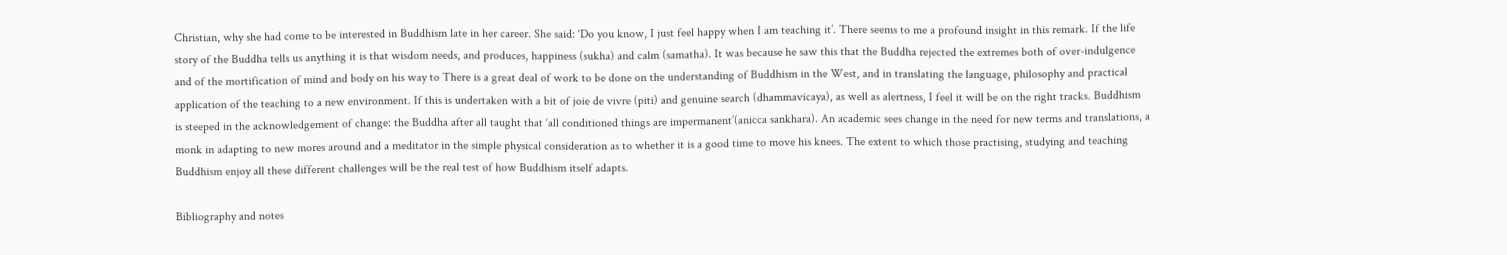Christian, why she had come to be interested in Buddhism late in her career. She said: ‘Do you know, I just feel happy when I am teaching it’. There seems to me a profound insight in this remark. If the life story of the Buddha tells us anything it is that wisdom needs, and produces, happiness (sukha) and calm (samatha). It was because he saw this that the Buddha rejected the extremes both of over-indulgence and of the mortification of mind and body on his way to There is a great deal of work to be done on the understanding of Buddhism in the West, and in translating the language, philosophy and practical application of the teaching to a new environment. If this is undertaken with a bit of joie de vivre (piti) and genuine search (dhammavicaya), as well as alertness, I feel it will be on the right tracks. Buddhism is steeped in the acknowledgement of change: the Buddha after all taught that ‘all conditioned things are impermanent’(anicca sankhara). An academic sees change in the need for new terms and translations, a monk in adapting to new mores around and a meditator in the simple physical consideration as to whether it is a good time to move his knees. The extent to which those practising, studying and teaching Buddhism enjoy all these different challenges will be the real test of how Buddhism itself adapts.

Bibliography and notes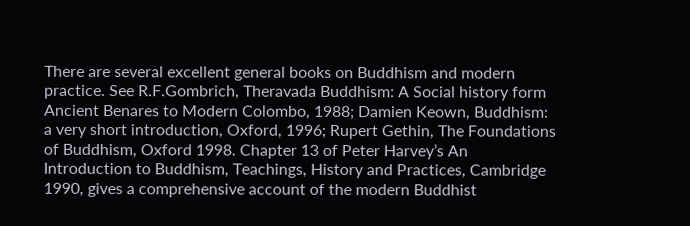There are several excellent general books on Buddhism and modern practice. See R.F.Gombrich, Theravada Buddhism: A Social history form Ancient Benares to Modern Colombo, 1988; Damien Keown, Buddhism: a very short introduction, Oxford, 1996; Rupert Gethin, The Foundations of Buddhism, Oxford 1998. Chapter 13 of Peter Harvey’s An Introduction to Buddhism, Teachings, History and Practices, Cambridge 1990, gives a comprehensive account of the modern Buddhist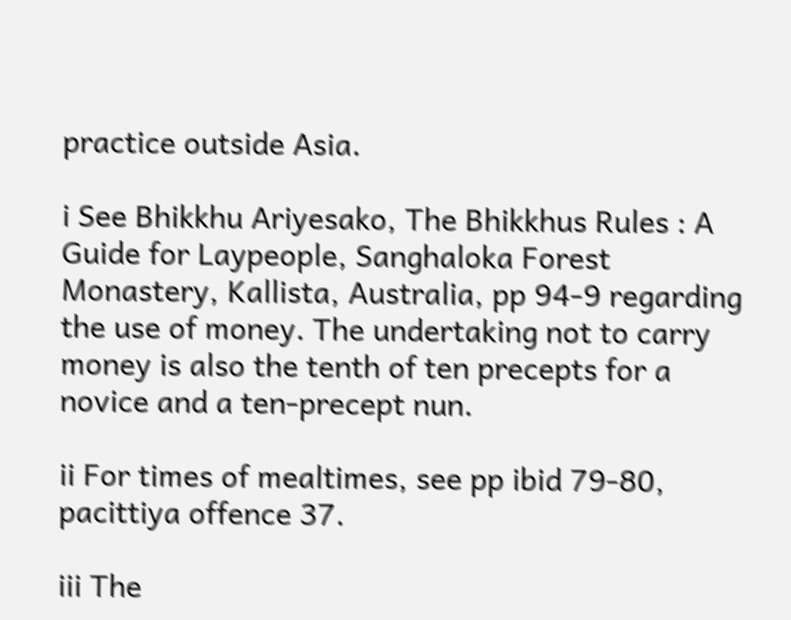practice outside Asia.

i See Bhikkhu Ariyesako, The Bhikkhus Rules : A Guide for Laypeople, Sanghaloka Forest Monastery, Kallista, Australia, pp 94-9 regarding the use of money. The undertaking not to carry money is also the tenth of ten precepts for a novice and a ten-precept nun.

ii For times of mealtimes, see pp ibid 79-80, pacittiya offence 37.

iii The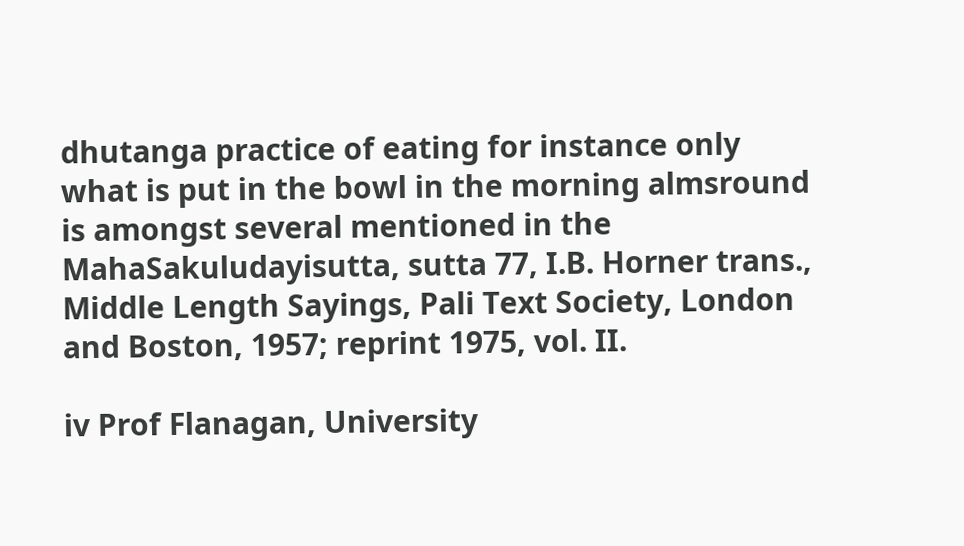dhutanga practice of eating for instance only what is put in the bowl in the morning almsround is amongst several mentioned in the MahaSakuludayisutta, sutta 77, I.B. Horner trans., Middle Length Sayings, Pali Text Society, London and Boston, 1957; reprint 1975, vol. II.

iv Prof Flanagan, University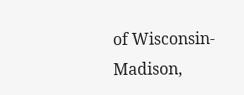of Wisconsin- Madison,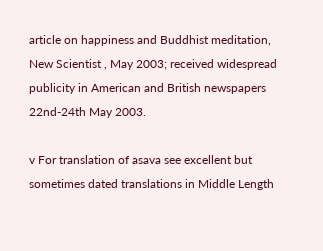article on happiness and Buddhist meditation, New Scientist , May 2003; received widespread publicity in American and British newspapers 22nd-24th May 2003.

v For translation of asava see excellent but sometimes dated translations in Middle Length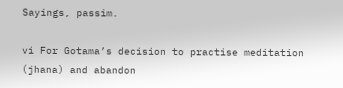Sayings, passim.

vi For Gotama’s decision to practise meditation (jhana) and abandon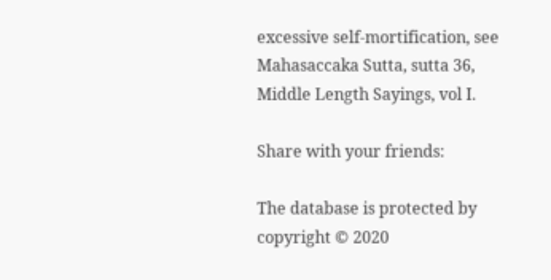excessive self-mortification, see Mahasaccaka Sutta, sutta 36, Middle Length Sayings, vol I.

Share with your friends:

The database is protected by copyright © 2020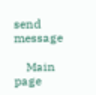send message

    Main page